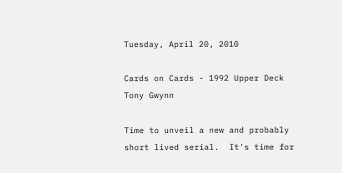Tuesday, April 20, 2010

Cards on Cards - 1992 Upper Deck Tony Gwynn

Time to unveil a new and probably short lived serial.  It's time for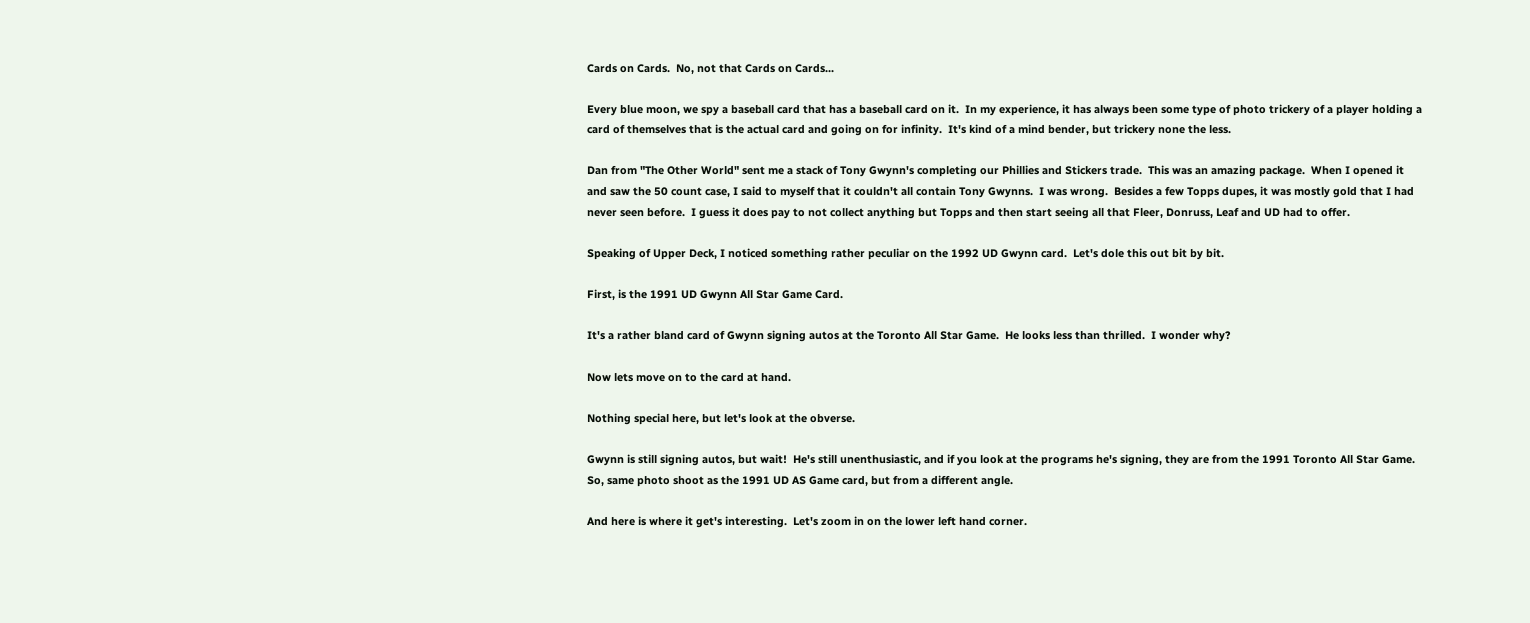Cards on Cards.  No, not that Cards on Cards...

Every blue moon, we spy a baseball card that has a baseball card on it.  In my experience, it has always been some type of photo trickery of a player holding a card of themselves that is the actual card and going on for infinity.  It's kind of a mind bender, but trickery none the less.

Dan from "The Other World" sent me a stack of Tony Gwynn's completing our Phillies and Stickers trade.  This was an amazing package.  When I opened it and saw the 50 count case, I said to myself that it couldn't all contain Tony Gwynns.  I was wrong.  Besides a few Topps dupes, it was mostly gold that I had never seen before.  I guess it does pay to not collect anything but Topps and then start seeing all that Fleer, Donruss, Leaf and UD had to offer.

Speaking of Upper Deck, I noticed something rather peculiar on the 1992 UD Gwynn card.  Let's dole this out bit by bit.

First, is the 1991 UD Gwynn All Star Game Card.

It's a rather bland card of Gwynn signing autos at the Toronto All Star Game.  He looks less than thrilled.  I wonder why?

Now lets move on to the card at hand.

Nothing special here, but let's look at the obverse.

Gwynn is still signing autos, but wait!  He's still unenthusiastic, and if you look at the programs he's signing, they are from the 1991 Toronto All Star Game.  So, same photo shoot as the 1991 UD AS Game card, but from a different angle.

And here is where it get's interesting.  Let's zoom in on the lower left hand corner.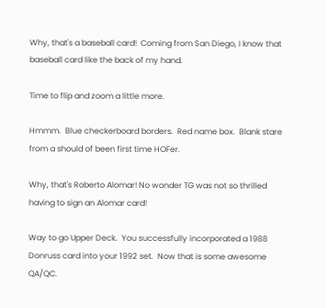Why, that's a baseball card!  Coming from San Diego, I know that baseball card like the back of my hand.

Time to flip and zoom a little more.

Hmmm.  Blue checkerboard borders.  Red name box.  Blank stare from a should of been first time HOFer.

Why, that's Roberto Alomar! No wonder TG was not so thrilled having to sign an Alomar card!

Way to go Upper Deck.  You successfully incorporated a 1988 Donruss card into your 1992 set.  Now that is some awesome QA/QC.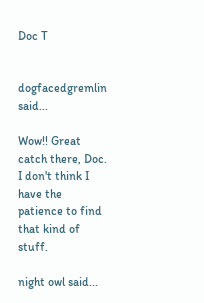Doc T


dogfacedgremlin said...

Wow!! Great catch there, Doc. I don't think I have the patience to find that kind of stuff.

night owl said...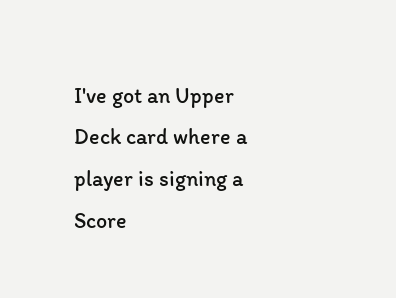I've got an Upper Deck card where a player is signing a Score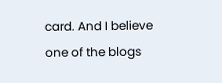card. And I believe one of the blogs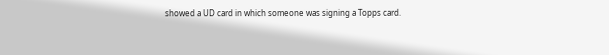showed a UD card in which someone was signing a Topps card.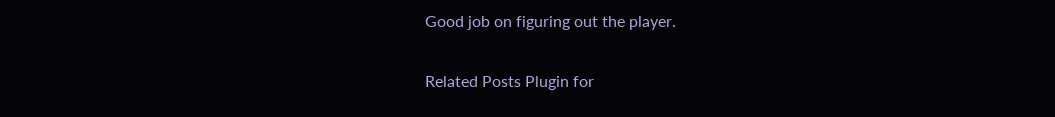Good job on figuring out the player.

Related Posts Plugin for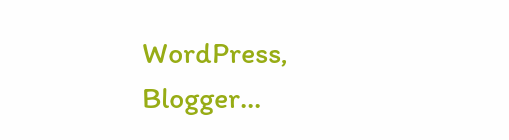WordPress, Blogger...